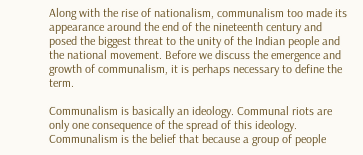Along with the rise of nationalism, communalism too made its appearance around the end of the nineteenth century and posed the biggest threat to the unity of the Indian people and the national movement. Before we discuss the emergence and growth of communalism, it is perhaps necessary to define the term.

Communalism is basically an ideology. Communal riots are only one consequence of the spread of this ideology. Communalism is the belief that because a group of people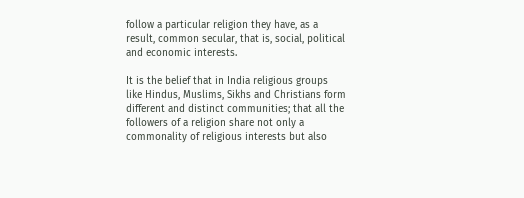follow a particular religion they have, as a result, common secular, that is, social, political and economic interests.

It is the belief that in India religious groups like Hindus, Muslims, Sikhs and Christians form different and distinct communities; that all the followers of a religion share not only a commonality of religious interests but also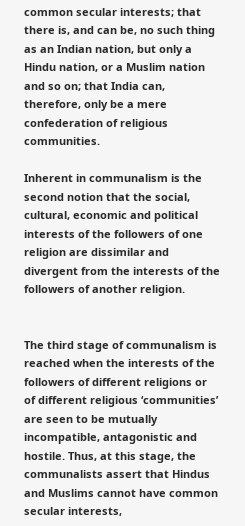common secular interests; that there is, and can be, no such thing as an Indian nation, but only a Hindu nation, or a Muslim nation and so on; that India can, therefore, only be a mere confederation of religious communities.

Inherent in communalism is the second notion that the social, cultural, economic and political interests of the followers of one religion are dissimilar and divergent from the interests of the followers of another religion.


The third stage of communalism is reached when the interests of the followers of different religions or of different religious ‘communities’ are seen to be mutually incompatible, antagonistic and hostile. Thus, at this stage, the communalists assert that Hindus and Muslims cannot have common secular interests,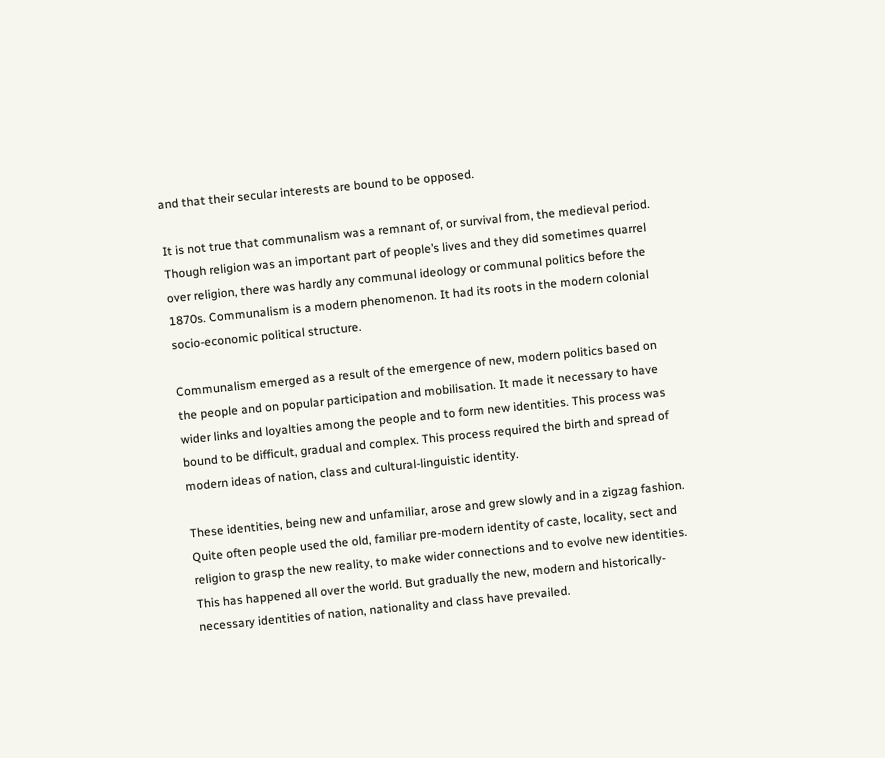and that their secular interests are bound to be opposed.

It is not true that communalism was a remnant of, or survival from, the medieval period. Though religion was an important part of people’s lives and they did sometimes quarrel over religion, there was hardly any communal ideology or communal politics before the 1870s. Communalism is a modern phenomenon. It had its roots in the modern colonial socio-economic political structure.

Communalism emerged as a result of the emergence of new, modern politics based on the people and on popular participation and mobilisation. It made it necessary to have wider links and loyalties among the people and to form new identities. This process was bound to be difficult, gradual and complex. This process required the birth and spread of modern ideas of nation, class and cultural-linguistic identity.

These identities, being new and unfamiliar, arose and grew slowly and in a zigzag fashion. Quite often people used the old, familiar pre-modern identity of caste, locality, sect and religion to grasp the new reality, to make wider connections and to evolve new identities. This has happened all over the world. But gradually the new, modern and historically-necessary identities of nation, nationality and class have prevailed.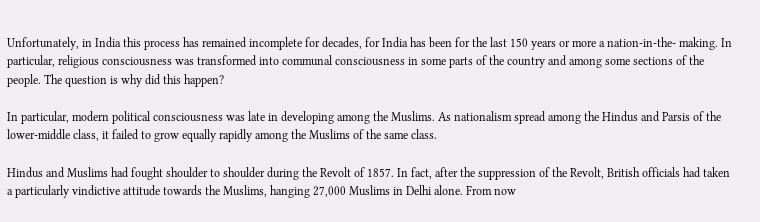Unfortunately, in India this process has remained incomplete for decades, for India has been for the last 150 years or more a nation-in-the- making. In particular, religious consciousness was transformed into communal consciousness in some parts of the country and among some sections of the people. The question is why did this happen?

In particular, modern political consciousness was late in developing among the Muslims. As nationalism spread among the Hindus and Parsis of the lower-middle class, it failed to grow equally rapidly among the Muslims of the same class.

Hindus and Muslims had fought shoulder to shoulder during the Revolt of 1857. In fact, after the suppression of the Revolt, British officials had taken a particularly vindictive attitude towards the Muslims, hanging 27,000 Muslims in Delhi alone. From now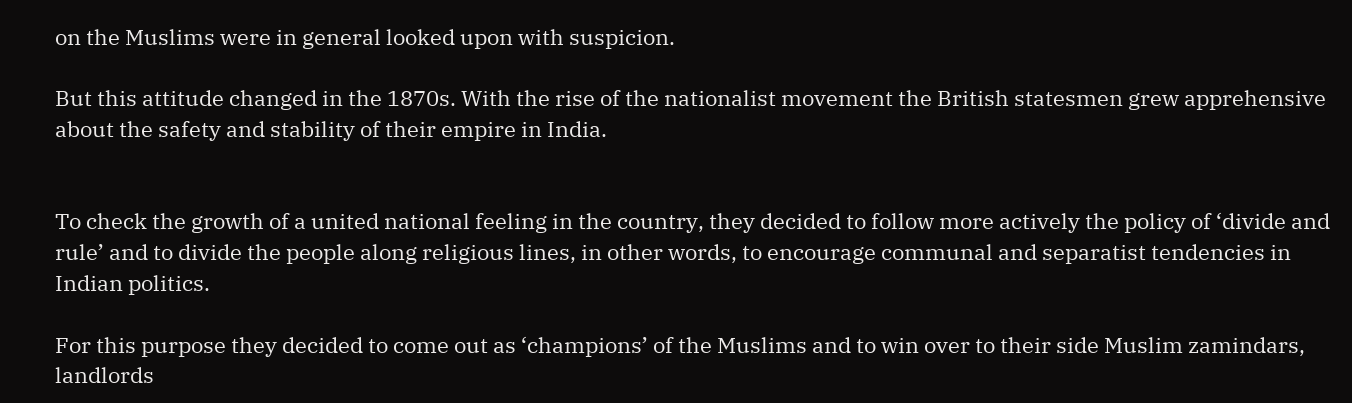on the Muslims were in general looked upon with suspicion.

But this attitude changed in the 1870s. With the rise of the nationalist movement the British statesmen grew apprehensive about the safety and stability of their empire in India.


To check the growth of a united national feeling in the country, they decided to follow more actively the policy of ‘divide and rule’ and to divide the people along religious lines, in other words, to encourage communal and separatist tendencies in Indian politics.

For this purpose they decided to come out as ‘champions’ of the Muslims and to win over to their side Muslim zamindars, landlords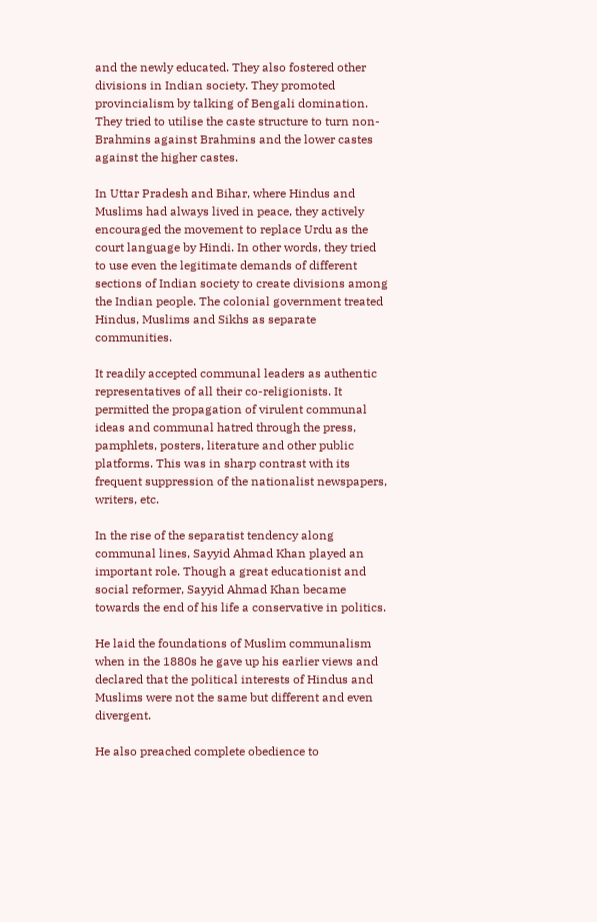and the newly educated. They also fostered other divisions in Indian society. They promoted provincialism by talking of Bengali domination. They tried to utilise the caste structure to turn non-Brahmins against Brahmins and the lower castes against the higher castes.

In Uttar Pradesh and Bihar, where Hindus and Muslims had always lived in peace, they actively encouraged the movement to replace Urdu as the court language by Hindi. In other words, they tried to use even the legitimate demands of different sections of Indian society to create divisions among the Indian people. The colonial government treated Hindus, Muslims and Sikhs as separate communities.

It readily accepted communal leaders as authentic representatives of all their co-religionists. It permitted the propagation of virulent communal ideas and communal hatred through the press, pamphlets, posters, literature and other public platforms. This was in sharp contrast with its frequent suppression of the nationalist newspapers, writers, etc.

In the rise of the separatist tendency along communal lines, Sayyid Ahmad Khan played an important role. Though a great educationist and social reformer, Sayyid Ahmad Khan became towards the end of his life a conservative in politics.

He laid the foundations of Muslim communalism when in the 1880s he gave up his earlier views and declared that the political interests of Hindus and Muslims were not the same but different and even divergent.

He also preached complete obedience to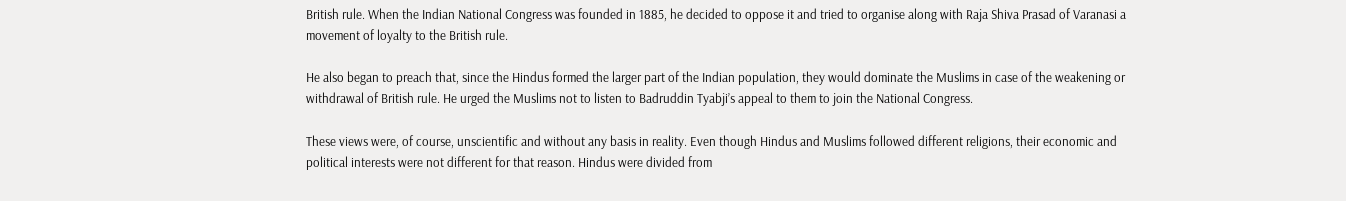British rule. When the Indian National Congress was founded in 1885, he decided to oppose it and tried to organise along with Raja Shiva Prasad of Varanasi a movement of loyalty to the British rule.

He also began to preach that, since the Hindus formed the larger part of the Indian population, they would dominate the Muslims in case of the weakening or withdrawal of British rule. He urged the Muslims not to listen to Badruddin Tyabji’s appeal to them to join the National Congress.

These views were, of course, unscientific and without any basis in reality. Even though Hindus and Muslims followed different religions, their economic and political interests were not different for that reason. Hindus were divided from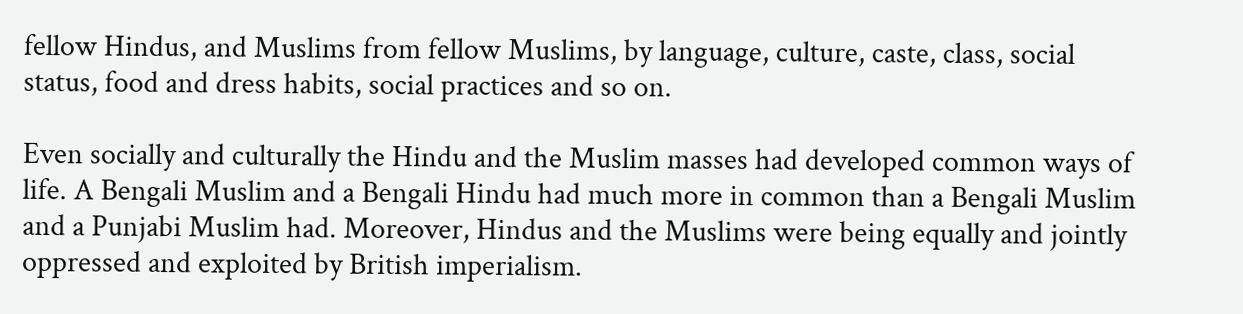fellow Hindus, and Muslims from fellow Muslims, by language, culture, caste, class, social status, food and dress habits, social practices and so on.

Even socially and culturally the Hindu and the Muslim masses had developed common ways of life. A Bengali Muslim and a Bengali Hindu had much more in common than a Bengali Muslim and a Punjabi Muslim had. Moreover, Hindus and the Muslims were being equally and jointly oppressed and exploited by British imperialism.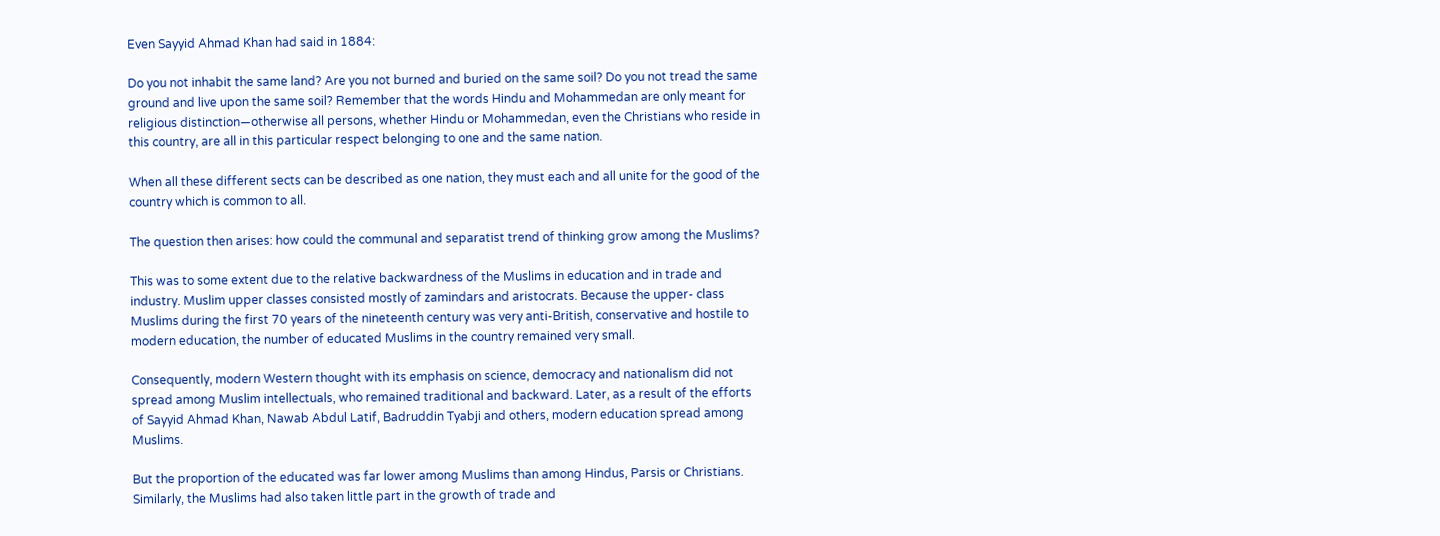Even Sayyid Ahmad Khan had said in 1884:

Do you not inhabit the same land? Are you not burned and buried on the same soil? Do you not tread the same ground and live upon the same soil? Remember that the words Hindu and Mohammedan are only meant for religious distinction—otherwise all persons, whether Hindu or Mohammedan, even the Christians who reside in this country, are all in this particular respect belonging to one and the same nation.

When all these different sects can be described as one nation, they must each and all unite for the good of the country which is common to all.

The question then arises: how could the communal and separatist trend of thinking grow among the Muslims?

This was to some extent due to the relative backwardness of the Muslims in education and in trade and industry. Muslim upper classes consisted mostly of zamindars and aristocrats. Because the upper- class Muslims during the first 70 years of the nineteenth century was very anti-British, conservative and hostile to modern education, the number of educated Muslims in the country remained very small.

Consequently, modern Western thought with its emphasis on science, democracy and nationalism did not spread among Muslim intellectuals, who remained traditional and backward. Later, as a result of the efforts of Sayyid Ahmad Khan, Nawab Abdul Latif, Badruddin Tyabji and others, modern education spread among Muslims.

But the proportion of the educated was far lower among Muslims than among Hindus, Parsis or Christians. Similarly, the Muslims had also taken little part in the growth of trade and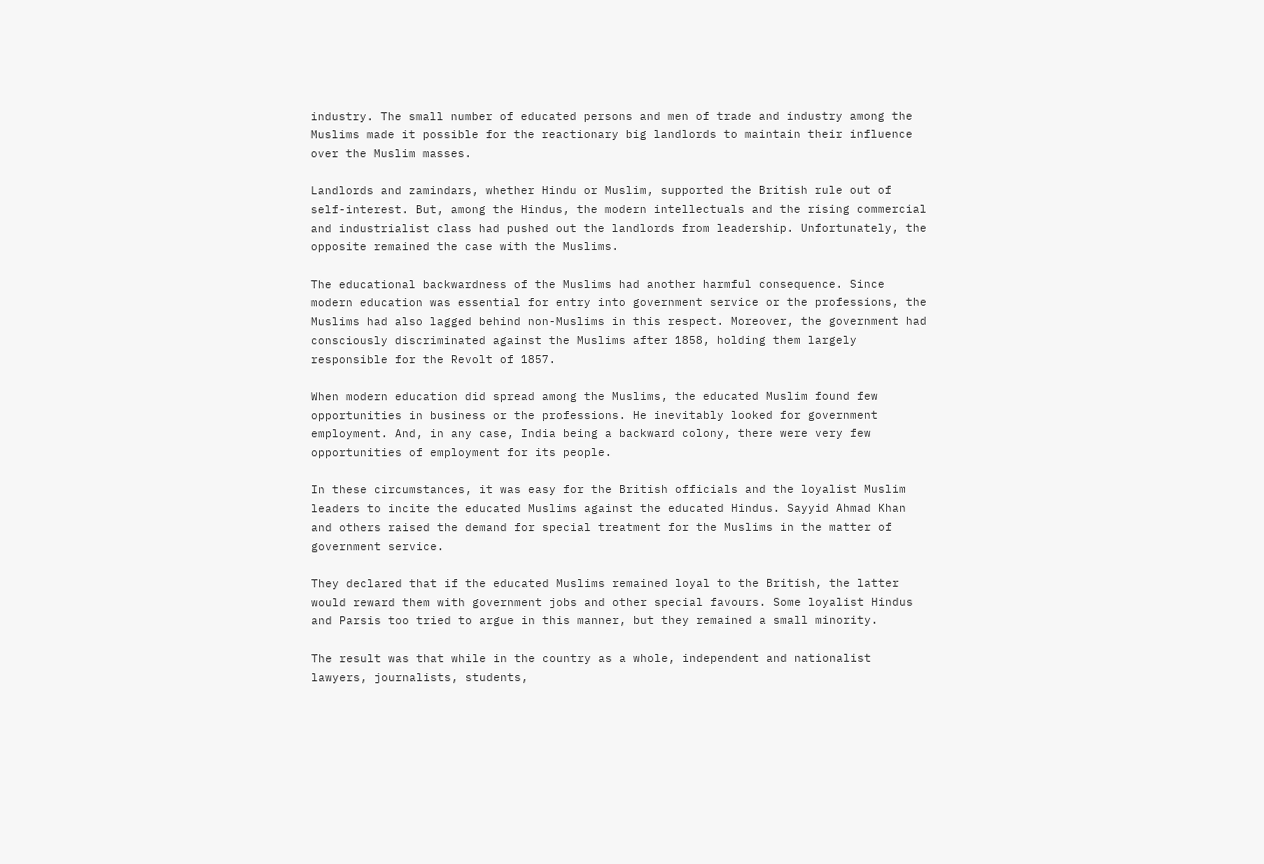industry. The small number of educated persons and men of trade and industry among the Muslims made it possible for the reactionary big landlords to maintain their influence over the Muslim masses.

Landlords and zamindars, whether Hindu or Muslim, supported the British rule out of self-interest. But, among the Hindus, the modern intellectuals and the rising commercial and industrialist class had pushed out the landlords from leadership. Unfortunately, the opposite remained the case with the Muslims.

The educational backwardness of the Muslims had another harmful consequence. Since modern education was essential for entry into government service or the professions, the Muslims had also lagged behind non-Muslims in this respect. Moreover, the government had consciously discriminated against the Muslims after 1858, holding them largely responsible for the Revolt of 1857.

When modern education did spread among the Muslims, the educated Muslim found few opportunities in business or the professions. He inevitably looked for government employment. And, in any case, India being a backward colony, there were very few opportunities of employment for its people.

In these circumstances, it was easy for the British officials and the loyalist Muslim leaders to incite the educated Muslims against the educated Hindus. Sayyid Ahmad Khan and others raised the demand for special treatment for the Muslims in the matter of government service.

They declared that if the educated Muslims remained loyal to the British, the latter would reward them with government jobs and other special favours. Some loyalist Hindus and Parsis too tried to argue in this manner, but they remained a small minority.

The result was that while in the country as a whole, independent and nationalist lawyers, journalists, students,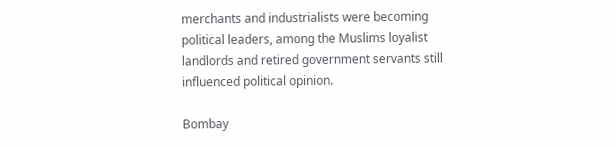merchants and industrialists were becoming political leaders, among the Muslims loyalist landlords and retired government servants still influenced political opinion.

Bombay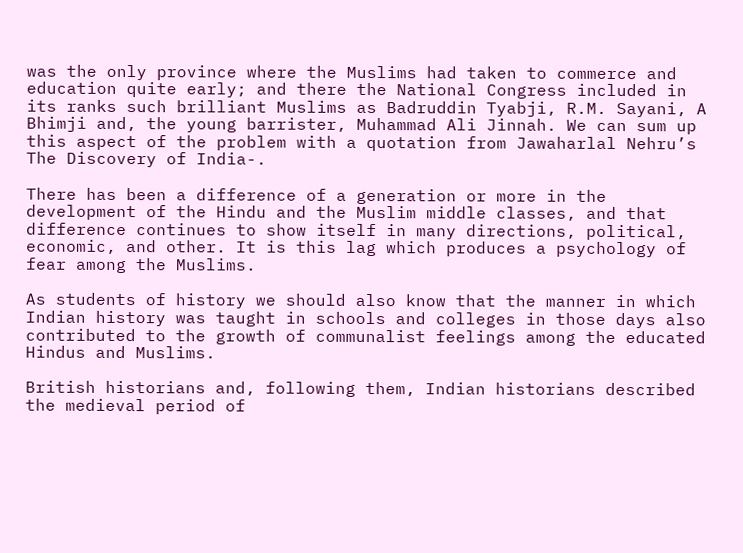was the only province where the Muslims had taken to commerce and education quite early; and there the National Congress included in its ranks such brilliant Muslims as Badruddin Tyabji, R.M. Sayani, A Bhimji and, the young barrister, Muhammad Ali Jinnah. We can sum up this aspect of the problem with a quotation from Jawaharlal Nehru’s The Discovery of India-.

There has been a difference of a generation or more in the development of the Hindu and the Muslim middle classes, and that difference continues to show itself in many directions, political, economic, and other. It is this lag which produces a psychology of fear among the Muslims.

As students of history we should also know that the manner in which Indian history was taught in schools and colleges in those days also contributed to the growth of communalist feelings among the educated Hindus and Muslims.

British historians and, following them, Indian historians described the medieval period of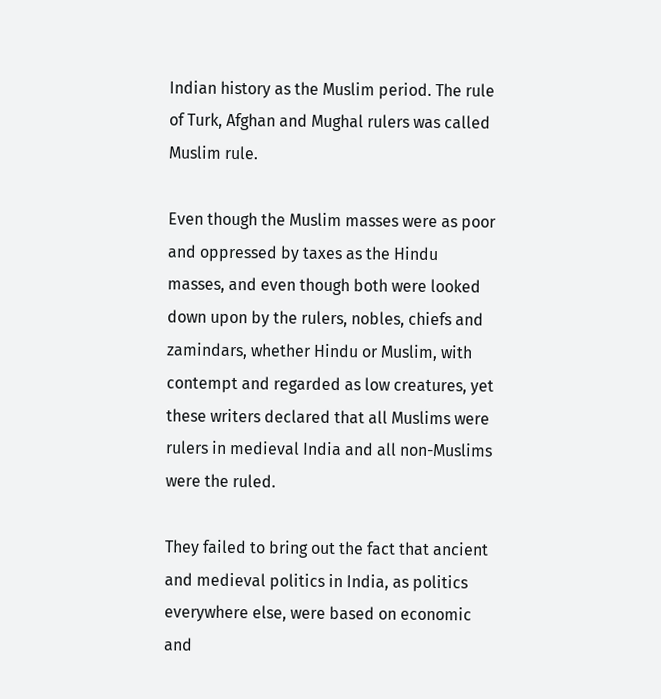Indian history as the Muslim period. The rule of Turk, Afghan and Mughal rulers was called Muslim rule.

Even though the Muslim masses were as poor and oppressed by taxes as the Hindu masses, and even though both were looked down upon by the rulers, nobles, chiefs and zamindars, whether Hindu or Muslim, with contempt and regarded as low creatures, yet these writers declared that all Muslims were rulers in medieval India and all non-Muslims were the ruled.

They failed to bring out the fact that ancient and medieval politics in India, as politics everywhere else, were based on economic and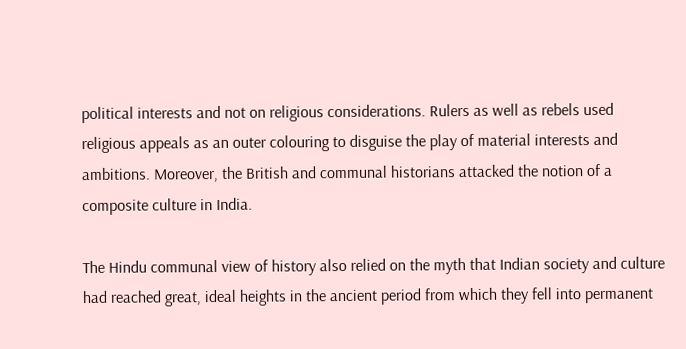political interests and not on religious considerations. Rulers as well as rebels used religious appeals as an outer colouring to disguise the play of material interests and ambitions. Moreover, the British and communal historians attacked the notion of a composite culture in India.

The Hindu communal view of history also relied on the myth that Indian society and culture had reached great, ideal heights in the ancient period from which they fell into permanent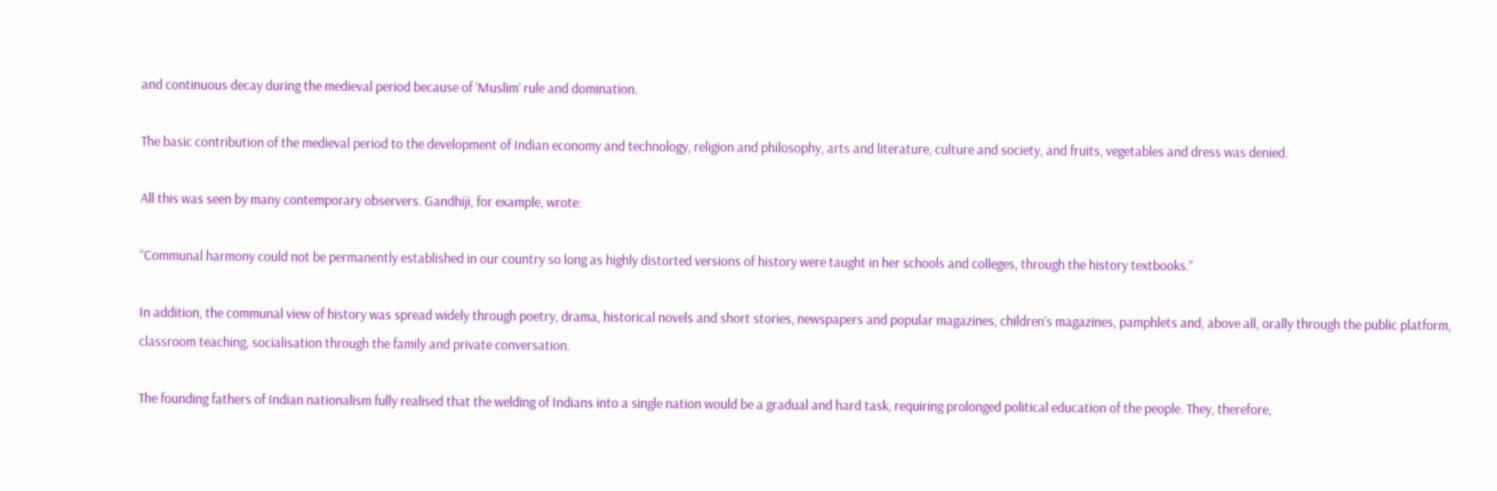and continuous decay during the medieval period because of ‘Muslim’ rule and domination.

The basic contribution of the medieval period to the development of Indian economy and technology, religion and philosophy, arts and literature, culture and society, and fruits, vegetables and dress was denied.

All this was seen by many contemporary observers. Gandhiji, for example, wrote:

“Communal harmony could not be permanently established in our country so long as highly distorted versions of history were taught in her schools and colleges, through the history textbooks.”

In addition, the communal view of history was spread widely through poetry, drama, historical novels and short stories, newspapers and popular magazines, children’s magazines, pamphlets and, above all, orally through the public platform, classroom teaching, socialisation through the family and private conversation.

The founding fathers of Indian nationalism fully realised that the welding of Indians into a single nation would be a gradual and hard task, requiring prolonged political education of the people. They, therefore,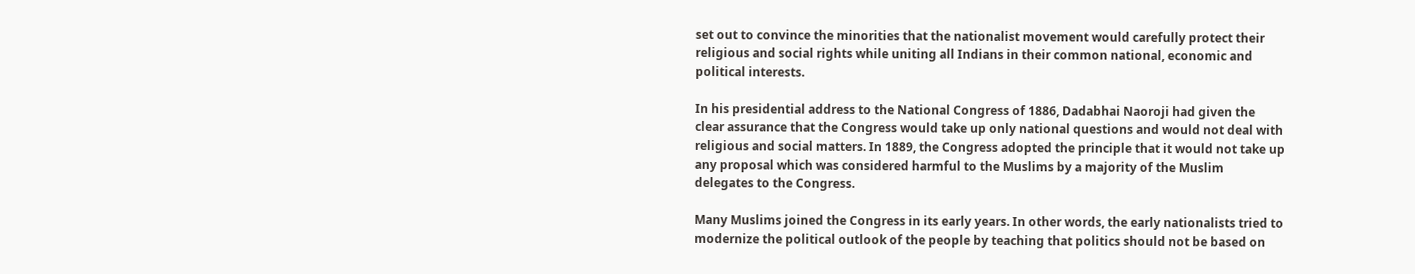set out to convince the minorities that the nationalist movement would carefully protect their religious and social rights while uniting all Indians in their common national, economic and political interests.

In his presidential address to the National Congress of 1886, Dadabhai Naoroji had given the clear assurance that the Congress would take up only national questions and would not deal with religious and social matters. In 1889, the Congress adopted the principle that it would not take up any proposal which was considered harmful to the Muslims by a majority of the Muslim delegates to the Congress.

Many Muslims joined the Congress in its early years. In other words, the early nationalists tried to modernize the political outlook of the people by teaching that politics should not be based on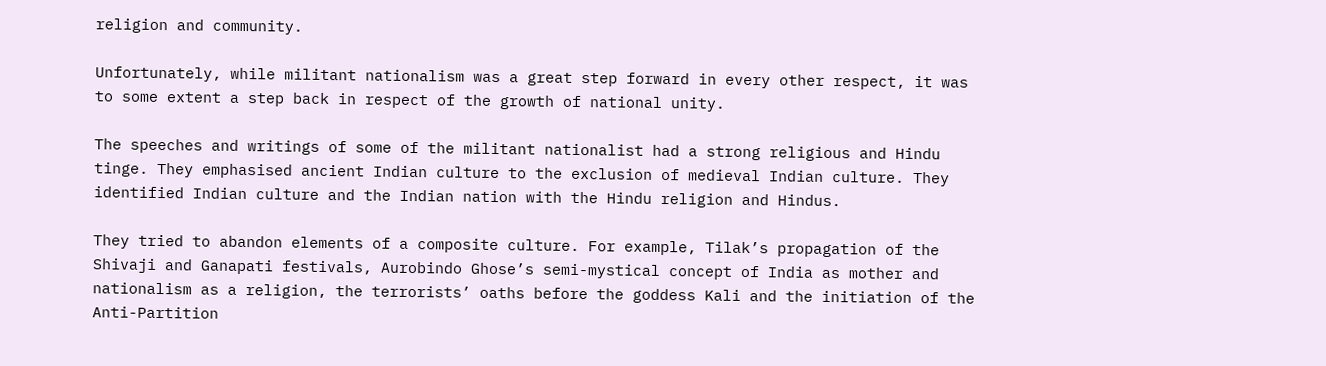religion and community.

Unfortunately, while militant nationalism was a great step forward in every other respect, it was to some extent a step back in respect of the growth of national unity.

The speeches and writings of some of the militant nationalist had a strong religious and Hindu tinge. They emphasised ancient Indian culture to the exclusion of medieval Indian culture. They identified Indian culture and the Indian nation with the Hindu religion and Hindus.

They tried to abandon elements of a composite culture. For example, Tilak’s propagation of the Shivaji and Ganapati festivals, Aurobindo Ghose’s semi-mystical concept of India as mother and nationalism as a religion, the terrorists’ oaths before the goddess Kali and the initiation of the Anti-Partition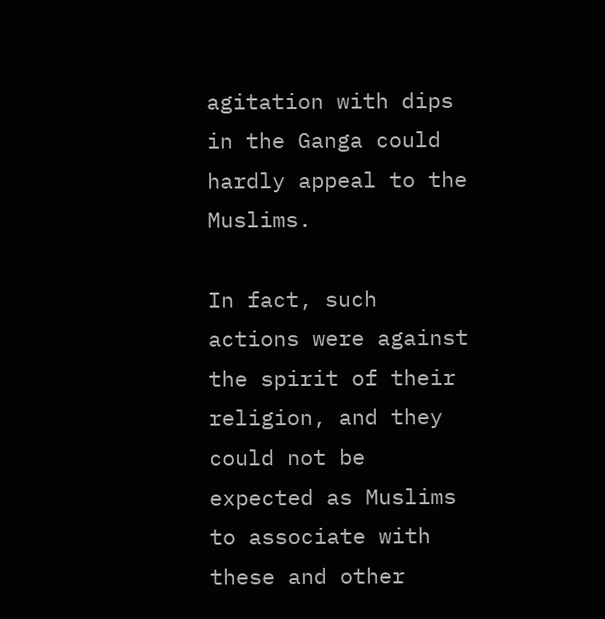agitation with dips in the Ganga could hardly appeal to the Muslims.

In fact, such actions were against the spirit of their religion, and they could not be expected as Muslims to associate with these and other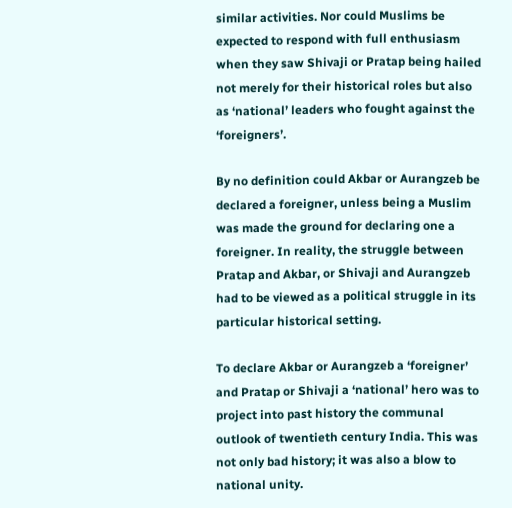similar activities. Nor could Muslims be expected to respond with full enthusiasm when they saw Shivaji or Pratap being hailed not merely for their historical roles but also as ‘national’ leaders who fought against the ‘foreigners’.

By no definition could Akbar or Aurangzeb be declared a foreigner, unless being a Muslim was made the ground for declaring one a foreigner. In reality, the struggle between Pratap and Akbar, or Shivaji and Aurangzeb had to be viewed as a political struggle in its particular historical setting.

To declare Akbar or Aurangzeb a ‘foreigner’ and Pratap or Shivaji a ‘national’ hero was to project into past history the communal outlook of twentieth century India. This was not only bad history; it was also a blow to national unity.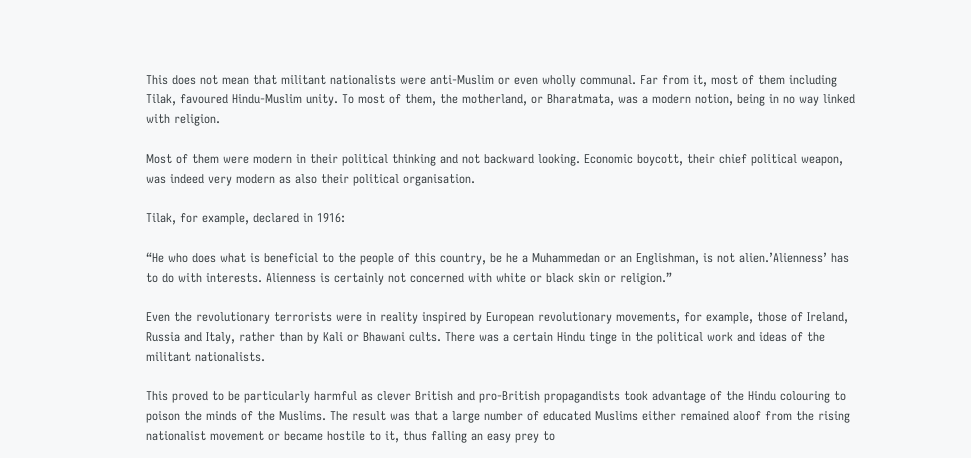This does not mean that militant nationalists were anti-Muslim or even wholly communal. Far from it, most of them including Tilak, favoured Hindu-Muslim unity. To most of them, the motherland, or Bharatmata, was a modern notion, being in no way linked with religion.

Most of them were modern in their political thinking and not backward looking. Economic boycott, their chief political weapon, was indeed very modern as also their political organisation.

Tilak, for example, declared in 1916:

“He who does what is beneficial to the people of this country, be he a Muhammedan or an Englishman, is not alien.’Alienness’ has to do with interests. Alienness is certainly not concerned with white or black skin or religion.”

Even the revolutionary terrorists were in reality inspired by European revolutionary movements, for example, those of Ireland, Russia and Italy, rather than by Kali or Bhawani cults. There was a certain Hindu tinge in the political work and ideas of the militant nationalists.

This proved to be particularly harmful as clever British and pro-British propagandists took advantage of the Hindu colouring to poison the minds of the Muslims. The result was that a large number of educated Muslims either remained aloof from the rising nationalist movement or became hostile to it, thus falling an easy prey to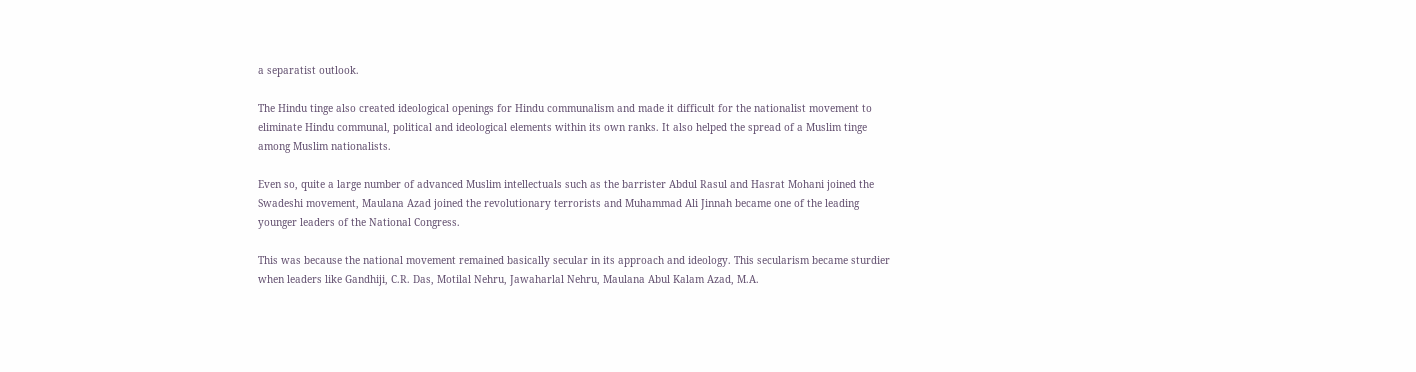a separatist outlook.

The Hindu tinge also created ideological openings for Hindu communalism and made it difficult for the nationalist movement to eliminate Hindu communal, political and ideological elements within its own ranks. It also helped the spread of a Muslim tinge among Muslim nationalists.

Even so, quite a large number of advanced Muslim intellectuals such as the barrister Abdul Rasul and Hasrat Mohani joined the Swadeshi movement, Maulana Azad joined the revolutionary terrorists and Muhammad Ali Jinnah became one of the leading younger leaders of the National Congress.

This was because the national movement remained basically secular in its approach and ideology. This secularism became sturdier when leaders like Gandhiji, C.R. Das, Motilal Nehru, Jawaharlal Nehru, Maulana Abul Kalam Azad, M.A.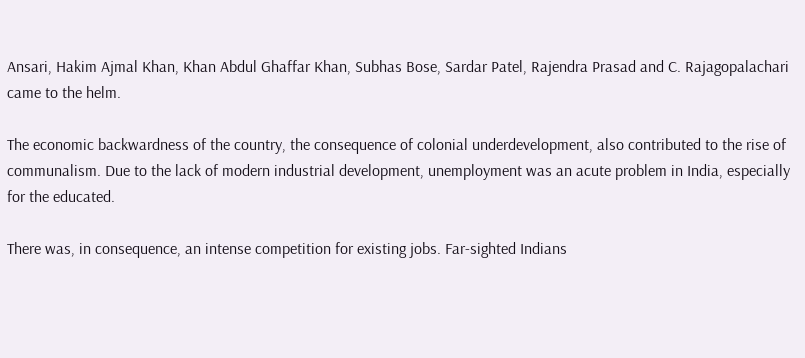Ansari, Hakim Ajmal Khan, Khan Abdul Ghaffar Khan, Subhas Bose, Sardar Patel, Rajendra Prasad and C. Rajagopalachari came to the helm.

The economic backwardness of the country, the consequence of colonial underdevelopment, also contributed to the rise of communalism. Due to the lack of modern industrial development, unemployment was an acute problem in India, especially for the educated.

There was, in consequence, an intense competition for existing jobs. Far-sighted Indians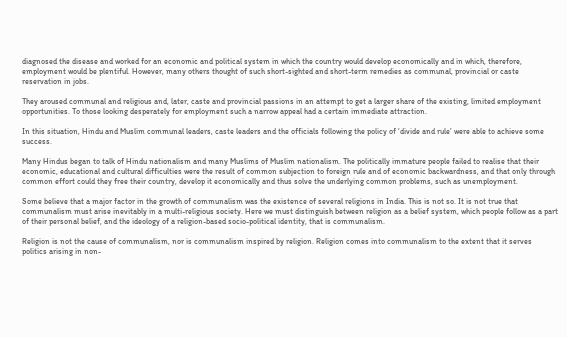diagnosed the disease and worked for an economic and political system in which the country would develop economically and in which, therefore, employment would be plentiful. However, many others thought of such short-sighted and short-term remedies as communal, provincial or caste reservation in jobs.

They aroused communal and religious and, later, caste and provincial passions in an attempt to get a larger share of the existing, limited employment opportunities. To those looking desperately for employment such a narrow appeal had a certain immediate attraction.

In this situation, Hindu and Muslim communal leaders, caste leaders and the officials following the policy of ‘divide and rule’ were able to achieve some success.

Many Hindus began to talk of Hindu nationalism and many Muslims of Muslim nationalism. The politically immature people failed to realise that their economic, educational and cultural difficulties were the result of common subjection to foreign rule and of economic backwardness, and that only through common effort could they free their country, develop it economically and thus solve the underlying common problems, such as unemployment.

Some believe that a major factor in the growth of communalism was the existence of several religions in India. This is not so. It is not true that communalism must arise inevitably in a multi-religious society. Here we must distinguish between religion as a belief system, which people follow as a part of their personal belief, and the ideology of a religion-based socio-political identity, that is communalism.

Religion is not the cause of communalism, nor is communalism inspired by religion. Religion comes into communalism to the extent that it serves politics arising in non-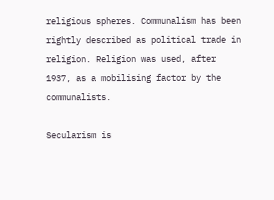religious spheres. Communalism has been rightly described as political trade in religion. Religion was used, after 1937, as a mobilising factor by the communalists.

Secularism is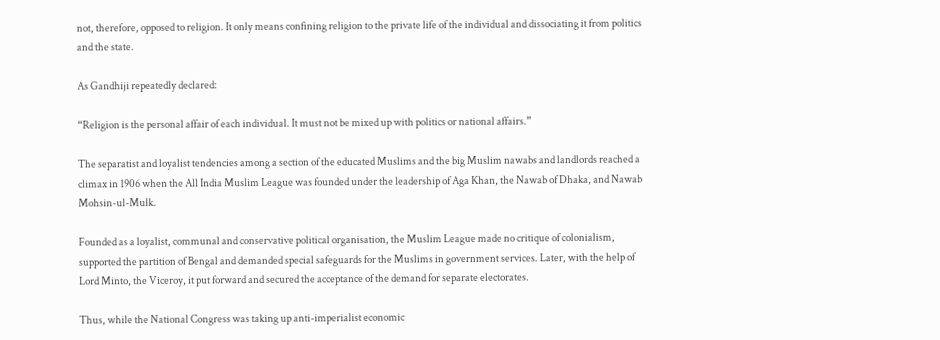not, therefore, opposed to religion. It only means confining religion to the private life of the individual and dissociating it from politics and the state.

As Gandhiji repeatedly declared:

“Religion is the personal affair of each individual. It must not be mixed up with politics or national affairs.”

The separatist and loyalist tendencies among a section of the educated Muslims and the big Muslim nawabs and landlords reached a climax in 1906 when the All India Muslim League was founded under the leadership of Aga Khan, the Nawab of Dhaka, and Nawab Mohsin-ul-Mulk.

Founded as a loyalist, communal and conservative political organisation, the Muslim League made no critique of colonialism, supported the partition of Bengal and demanded special safeguards for the Muslims in government services. Later, with the help of Lord Minto, the Viceroy, it put forward and secured the acceptance of the demand for separate electorates.

Thus, while the National Congress was taking up anti-imperialist economic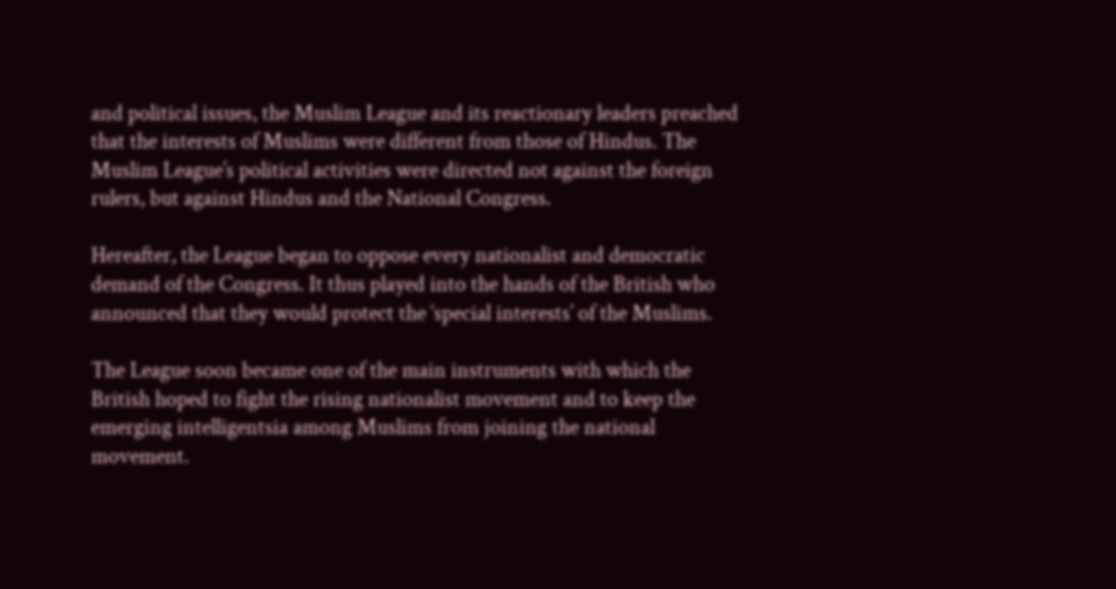and political issues, the Muslim League and its reactionary leaders preached that the interests of Muslims were different from those of Hindus. The Muslim League’s political activities were directed not against the foreign rulers, but against Hindus and the National Congress.

Hereafter, the League began to oppose every nationalist and democratic demand of the Congress. It thus played into the hands of the British who announced that they would protect the ‘special interests’ of the Muslims.

The League soon became one of the main instruments with which the British hoped to fight the rising nationalist movement and to keep the emerging intelligentsia among Muslims from joining the national movement.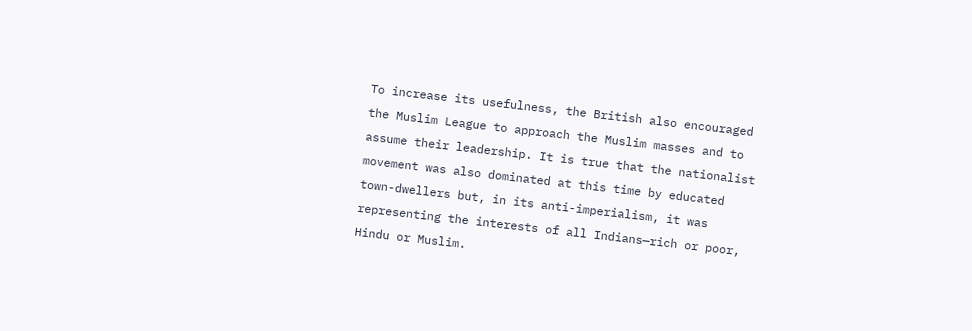To increase its usefulness, the British also encouraged the Muslim League to approach the Muslim masses and to assume their leadership. It is true that the nationalist movement was also dominated at this time by educated town-dwellers but, in its anti-imperialism, it was representing the interests of all Indians—rich or poor, Hindu or Muslim.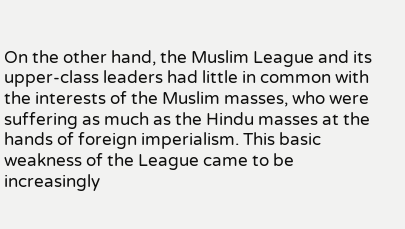On the other hand, the Muslim League and its upper-class leaders had little in common with the interests of the Muslim masses, who were suffering as much as the Hindu masses at the hands of foreign imperialism. This basic weakness of the League came to be increasingly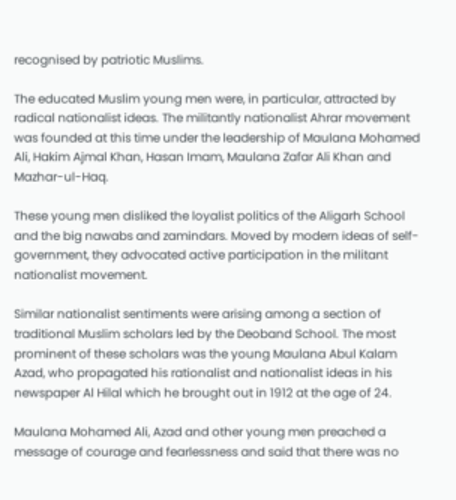recognised by patriotic Muslims.

The educated Muslim young men were, in particular, attracted by radical nationalist ideas. The militantly nationalist Ahrar movement was founded at this time under the leadership of Maulana Mohamed Ali, Hakim Ajmal Khan, Hasan Imam, Maulana Zafar Ali Khan and Mazhar-ul-Haq.

These young men disliked the loyalist politics of the Aligarh School and the big nawabs and zamindars. Moved by modern ideas of self-government, they advocated active participation in the militant nationalist movement.

Similar nationalist sentiments were arising among a section of traditional Muslim scholars led by the Deoband School. The most prominent of these scholars was the young Maulana Abul Kalam Azad, who propagated his rationalist and nationalist ideas in his newspaper Al Hilal which he brought out in 1912 at the age of 24.

Maulana Mohamed Ali, Azad and other young men preached a message of courage and fearlessness and said that there was no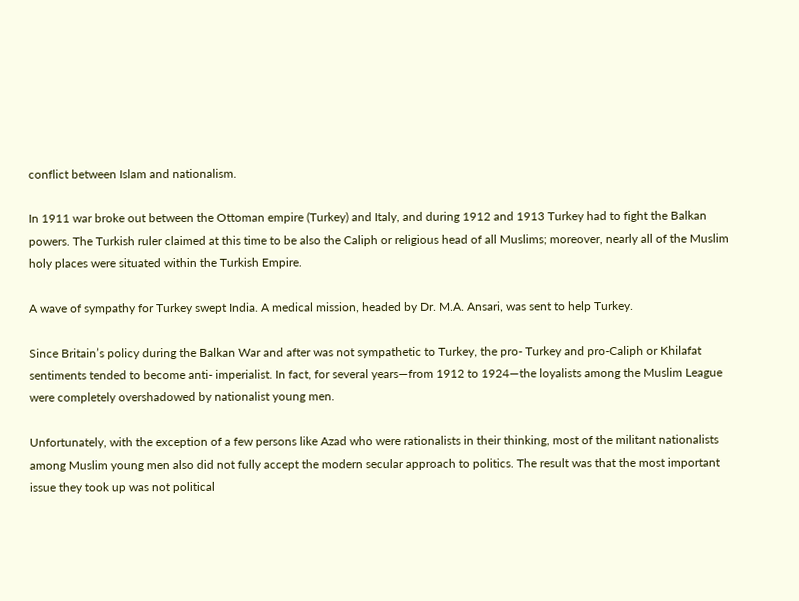conflict between Islam and nationalism.

In 1911 war broke out between the Ottoman empire (Turkey) and Italy, and during 1912 and 1913 Turkey had to fight the Balkan powers. The Turkish ruler claimed at this time to be also the Caliph or religious head of all Muslims; moreover, nearly all of the Muslim holy places were situated within the Turkish Empire.

A wave of sympathy for Turkey swept India. A medical mission, headed by Dr. M.A. Ansari, was sent to help Turkey.

Since Britain’s policy during the Balkan War and after was not sympathetic to Turkey, the pro- Turkey and pro-Caliph or Khilafat sentiments tended to become anti- imperialist. In fact, for several years—from 1912 to 1924—the loyalists among the Muslim League were completely overshadowed by nationalist young men.

Unfortunately, with the exception of a few persons like Azad who were rationalists in their thinking, most of the militant nationalists among Muslim young men also did not fully accept the modern secular approach to politics. The result was that the most important issue they took up was not political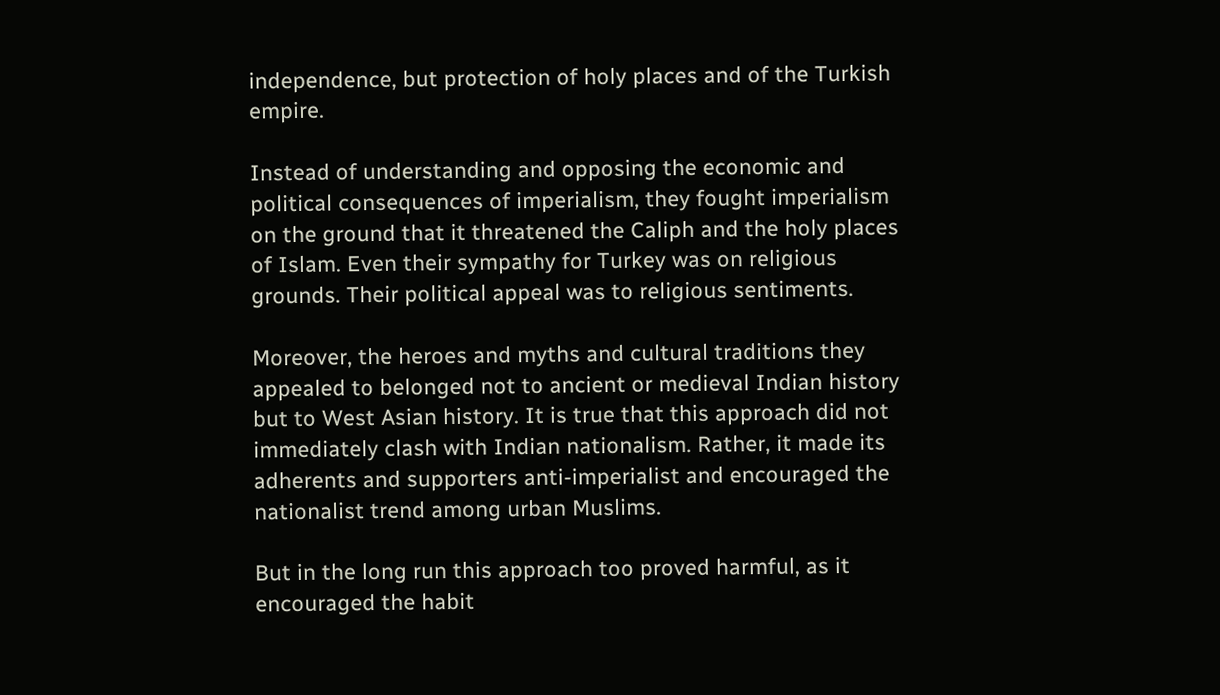independence, but protection of holy places and of the Turkish empire.

Instead of understanding and opposing the economic and political consequences of imperialism, they fought imperialism on the ground that it threatened the Caliph and the holy places of Islam. Even their sympathy for Turkey was on religious grounds. Their political appeal was to religious sentiments.

Moreover, the heroes and myths and cultural traditions they appealed to belonged not to ancient or medieval Indian history but to West Asian history. It is true that this approach did not immediately clash with Indian nationalism. Rather, it made its adherents and supporters anti-imperialist and encouraged the nationalist trend among urban Muslims.

But in the long run this approach too proved harmful, as it encouraged the habit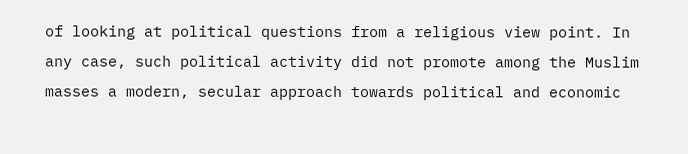of looking at political questions from a religious view point. In any case, such political activity did not promote among the Muslim masses a modern, secular approach towards political and economic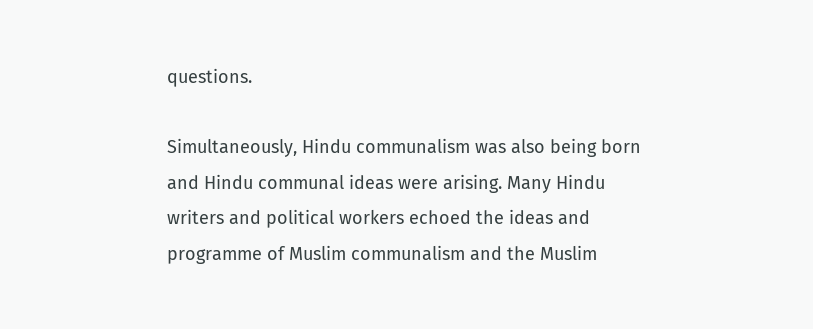questions.

Simultaneously, Hindu communalism was also being born and Hindu communal ideas were arising. Many Hindu writers and political workers echoed the ideas and programme of Muslim communalism and the Muslim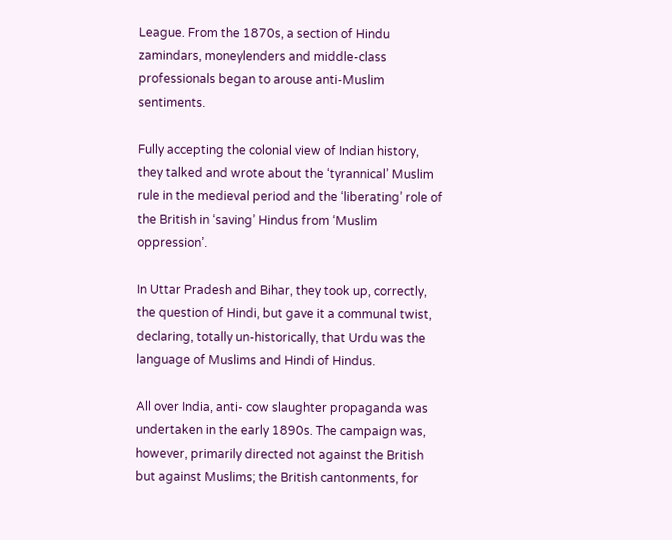League. From the 1870s, a section of Hindu zamindars, moneylenders and middle-class professionals began to arouse anti-Muslim sentiments.

Fully accepting the colonial view of Indian history, they talked and wrote about the ‘tyrannical’ Muslim rule in the medieval period and the ‘liberating’ role of the British in ‘saving’ Hindus from ‘Muslim oppression’.

In Uttar Pradesh and Bihar, they took up, correctly, the question of Hindi, but gave it a communal twist, declaring, totally un-historically, that Urdu was the language of Muslims and Hindi of Hindus.

All over India, anti- cow slaughter propaganda was undertaken in the early 1890s. The campaign was, however, primarily directed not against the British but against Muslims; the British cantonments, for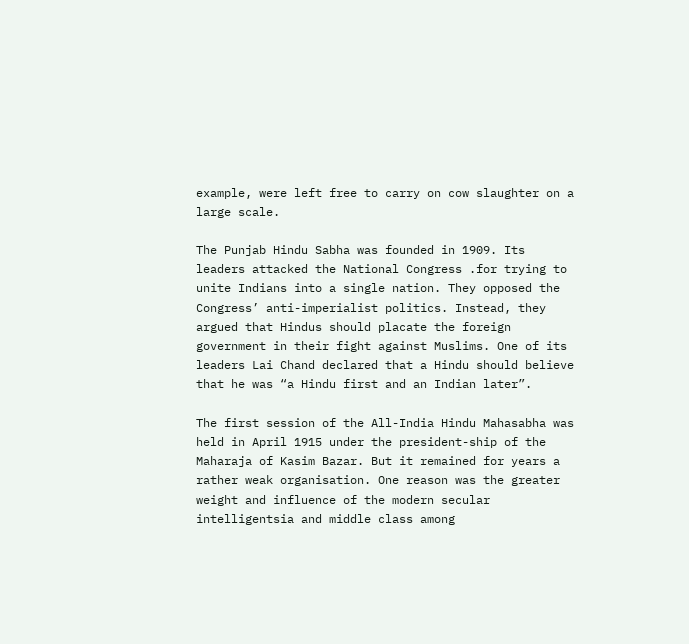example, were left free to carry on cow slaughter on a large scale.

The Punjab Hindu Sabha was founded in 1909. Its leaders attacked the National Congress .for trying to unite Indians into a single nation. They opposed the Congress’ anti-imperialist politics. Instead, they argued that Hindus should placate the foreign government in their fight against Muslims. One of its leaders Lai Chand declared that a Hindu should believe that he was “a Hindu first and an Indian later”.

The first session of the All-India Hindu Mahasabha was held in April 1915 under the president-ship of the Maharaja of Kasim Bazar. But it remained for years a rather weak organisation. One reason was the greater weight and influence of the modern secular intelligentsia and middle class among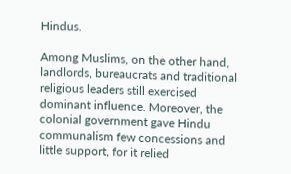Hindus.

Among Muslims, on the other hand, landlords, bureaucrats and traditional religious leaders still exercised dominant influence. Moreover, the colonial government gave Hindu communalism few concessions and little support, for it relied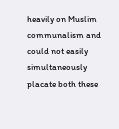heavily on Muslim communalism and could not easily simultaneously placate both these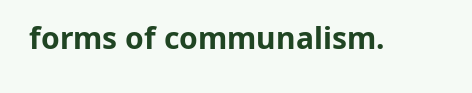forms of communalism.